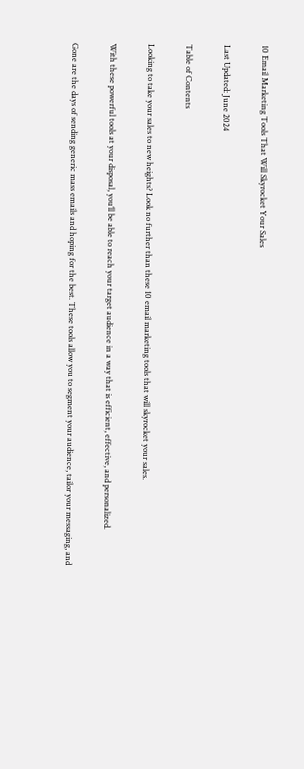10 Email Marketing Tools That Will Skyrocket Your Sales

Last Updated: June 2024

Table of Contents

Looking to take your sales to new heights? Look no further than these 10 email marketing tools that will skyrocket your sales.

With these powerful tools at your disposal, you’ll be able to reach your target audience in a way that is efficient, effective, and personalized.

Gone are the days of sending generic mass emails and hoping for the best. These tools allow you to segment your audience, tailor your messaging, and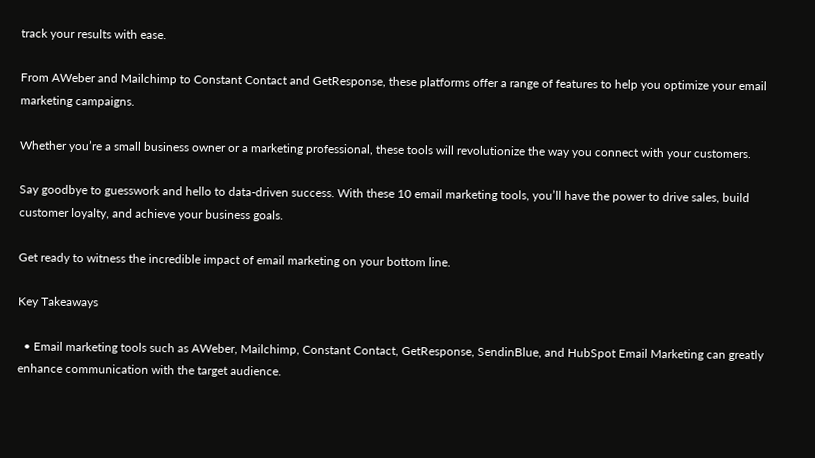track your results with ease.

From AWeber and Mailchimp to Constant Contact and GetResponse, these platforms offer a range of features to help you optimize your email marketing campaigns.

Whether you’re a small business owner or a marketing professional, these tools will revolutionize the way you connect with your customers.

Say goodbye to guesswork and hello to data-driven success. With these 10 email marketing tools, you’ll have the power to drive sales, build customer loyalty, and achieve your business goals.

Get ready to witness the incredible impact of email marketing on your bottom line.

Key Takeaways

  • Email marketing tools such as AWeber, Mailchimp, Constant Contact, GetResponse, SendinBlue, and HubSpot Email Marketing can greatly enhance communication with the target audience.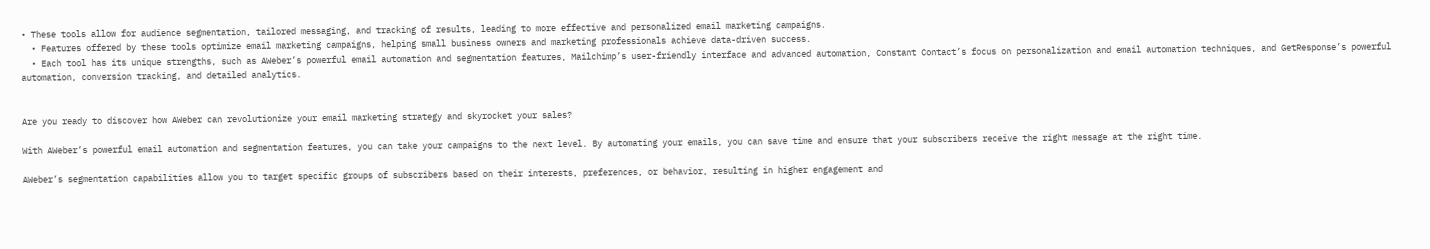• These tools allow for audience segmentation, tailored messaging, and tracking of results, leading to more effective and personalized email marketing campaigns.
  • Features offered by these tools optimize email marketing campaigns, helping small business owners and marketing professionals achieve data-driven success.
  • Each tool has its unique strengths, such as AWeber’s powerful email automation and segmentation features, Mailchimp’s user-friendly interface and advanced automation, Constant Contact’s focus on personalization and email automation techniques, and GetResponse’s powerful automation, conversion tracking, and detailed analytics.


Are you ready to discover how AWeber can revolutionize your email marketing strategy and skyrocket your sales?

With AWeber’s powerful email automation and segmentation features, you can take your campaigns to the next level. By automating your emails, you can save time and ensure that your subscribers receive the right message at the right time.

AWeber’s segmentation capabilities allow you to target specific groups of subscribers based on their interests, preferences, or behavior, resulting in higher engagement and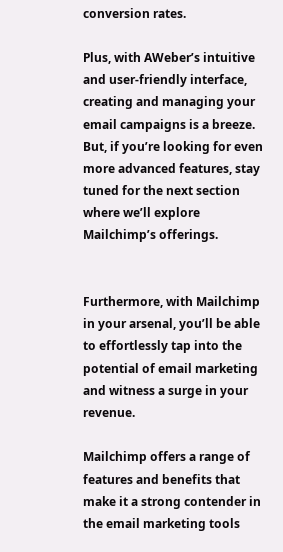conversion rates.

Plus, with AWeber’s intuitive and user-friendly interface, creating and managing your email campaigns is a breeze. But, if you’re looking for even more advanced features, stay tuned for the next section where we’ll explore Mailchimp’s offerings.


Furthermore, with Mailchimp in your arsenal, you’ll be able to effortlessly tap into the potential of email marketing and witness a surge in your revenue.

Mailchimp offers a range of features and benefits that make it a strong contender in the email marketing tools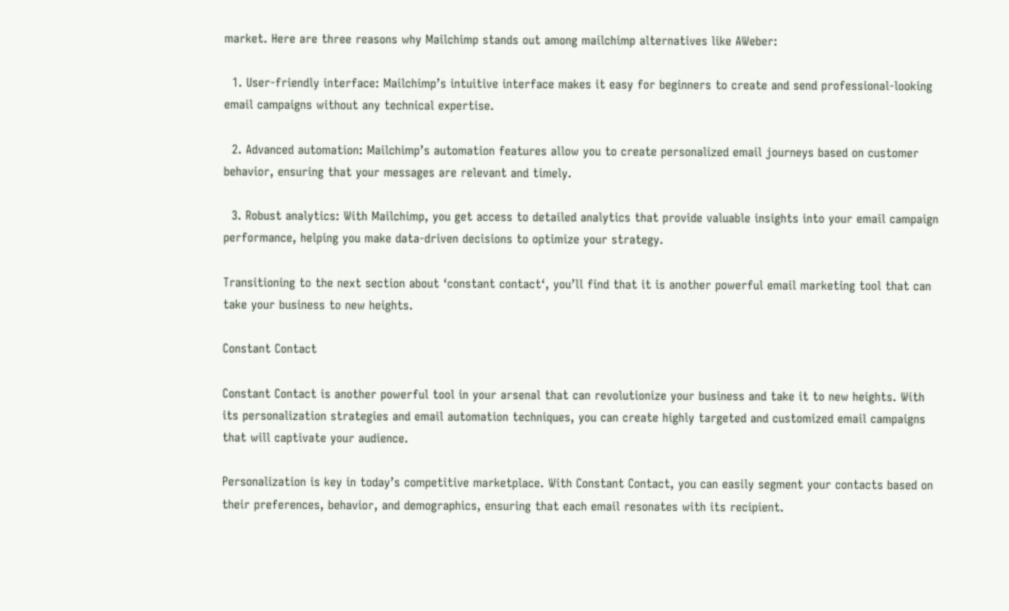market. Here are three reasons why Mailchimp stands out among mailchimp alternatives like AWeber:

  1. User-friendly interface: Mailchimp’s intuitive interface makes it easy for beginners to create and send professional-looking email campaigns without any technical expertise.

  2. Advanced automation: Mailchimp’s automation features allow you to create personalized email journeys based on customer behavior, ensuring that your messages are relevant and timely.

  3. Robust analytics: With Mailchimp, you get access to detailed analytics that provide valuable insights into your email campaign performance, helping you make data-driven decisions to optimize your strategy.

Transitioning to the next section about ‘constant contact‘, you’ll find that it is another powerful email marketing tool that can take your business to new heights.

Constant Contact

Constant Contact is another powerful tool in your arsenal that can revolutionize your business and take it to new heights. With its personalization strategies and email automation techniques, you can create highly targeted and customized email campaigns that will captivate your audience.

Personalization is key in today’s competitive marketplace. With Constant Contact, you can easily segment your contacts based on their preferences, behavior, and demographics, ensuring that each email resonates with its recipient.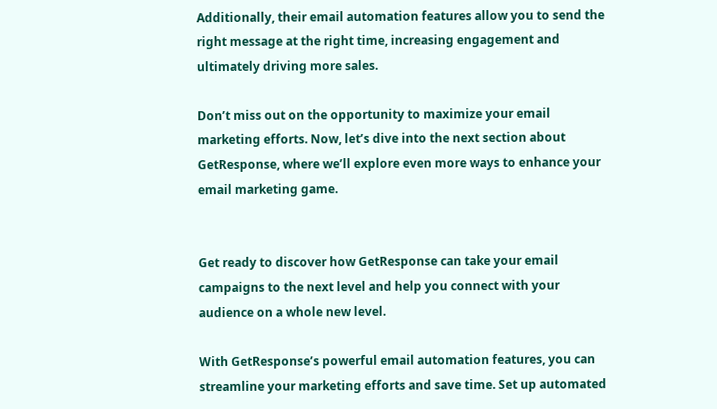Additionally, their email automation features allow you to send the right message at the right time, increasing engagement and ultimately driving more sales.

Don’t miss out on the opportunity to maximize your email marketing efforts. Now, let’s dive into the next section about GetResponse, where we’ll explore even more ways to enhance your email marketing game.


Get ready to discover how GetResponse can take your email campaigns to the next level and help you connect with your audience on a whole new level.

With GetResponse’s powerful email automation features, you can streamline your marketing efforts and save time. Set up automated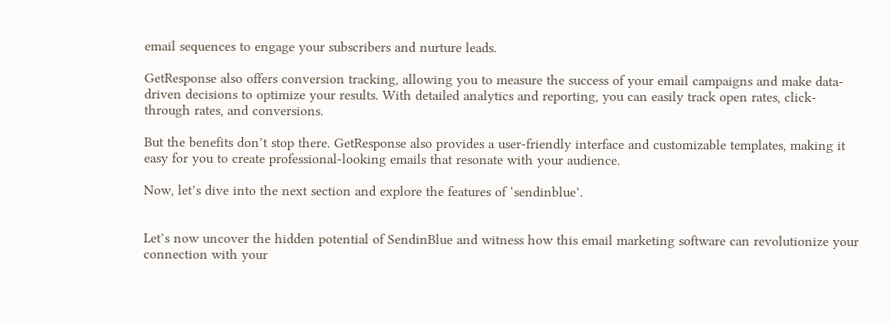email sequences to engage your subscribers and nurture leads.

GetResponse also offers conversion tracking, allowing you to measure the success of your email campaigns and make data-driven decisions to optimize your results. With detailed analytics and reporting, you can easily track open rates, click-through rates, and conversions.

But the benefits don’t stop there. GetResponse also provides a user-friendly interface and customizable templates, making it easy for you to create professional-looking emails that resonate with your audience.

Now, let’s dive into the next section and explore the features of ‘sendinblue’.


Let’s now uncover the hidden potential of SendinBlue and witness how this email marketing software can revolutionize your connection with your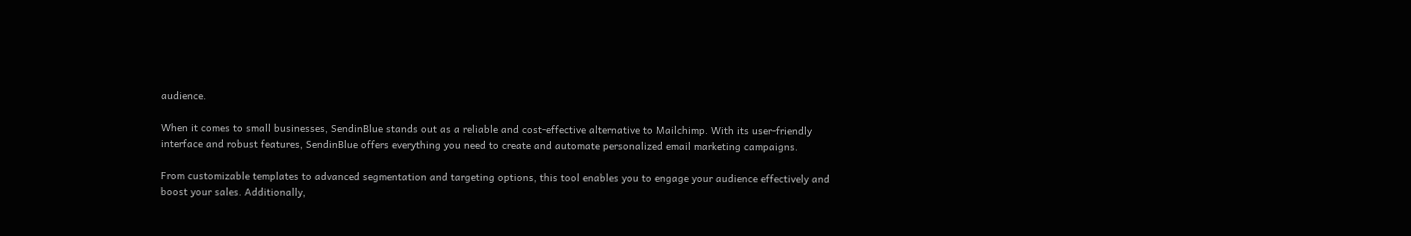audience.

When it comes to small businesses, SendinBlue stands out as a reliable and cost-effective alternative to Mailchimp. With its user-friendly interface and robust features, SendinBlue offers everything you need to create and automate personalized email marketing campaigns.

From customizable templates to advanced segmentation and targeting options, this tool enables you to engage your audience effectively and boost your sales. Additionally,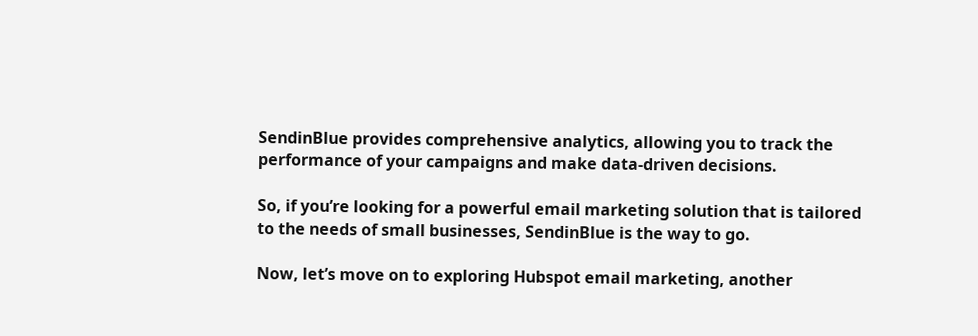SendinBlue provides comprehensive analytics, allowing you to track the performance of your campaigns and make data-driven decisions.

So, if you’re looking for a powerful email marketing solution that is tailored to the needs of small businesses, SendinBlue is the way to go.

Now, let’s move on to exploring Hubspot email marketing, another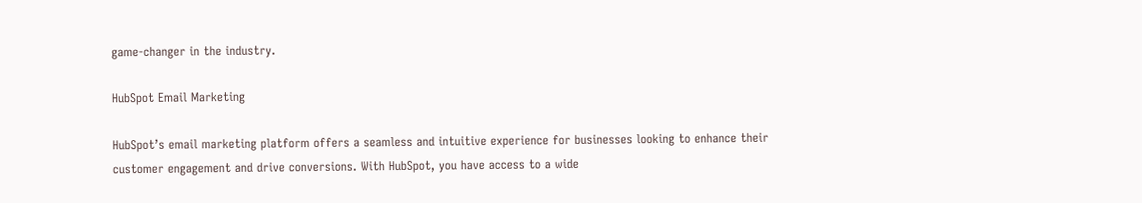game-changer in the industry.

HubSpot Email Marketing

HubSpot’s email marketing platform offers a seamless and intuitive experience for businesses looking to enhance their customer engagement and drive conversions. With HubSpot, you have access to a wide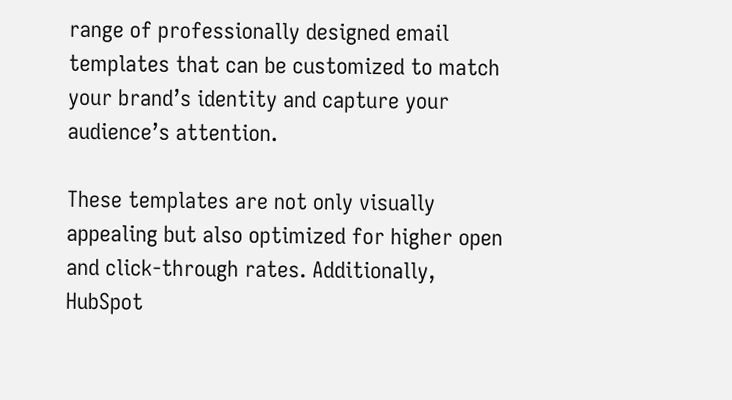range of professionally designed email templates that can be customized to match your brand’s identity and capture your audience’s attention.

These templates are not only visually appealing but also optimized for higher open and click-through rates. Additionally, HubSpot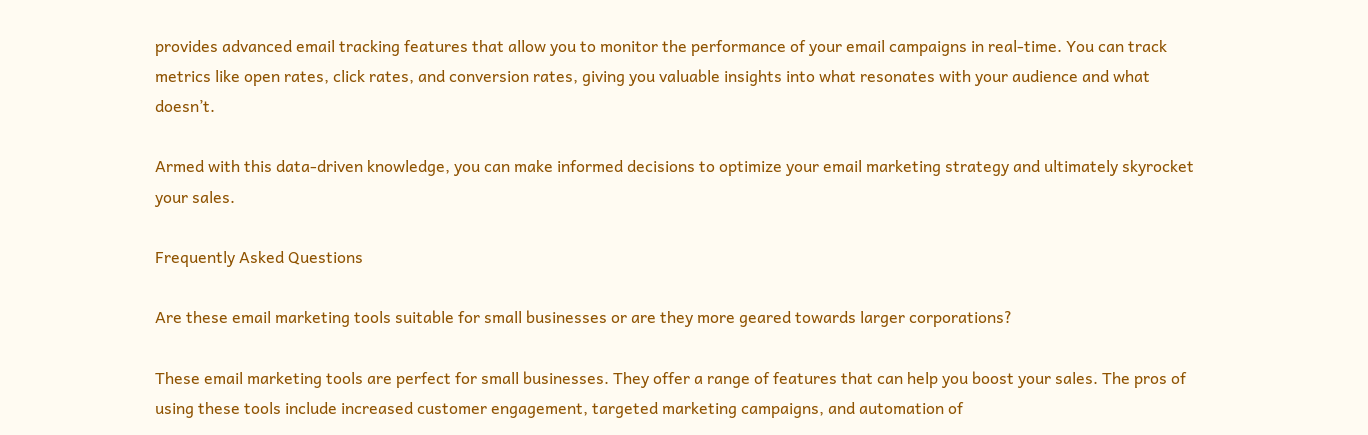provides advanced email tracking features that allow you to monitor the performance of your email campaigns in real-time. You can track metrics like open rates, click rates, and conversion rates, giving you valuable insights into what resonates with your audience and what doesn’t.

Armed with this data-driven knowledge, you can make informed decisions to optimize your email marketing strategy and ultimately skyrocket your sales.

Frequently Asked Questions

Are these email marketing tools suitable for small businesses or are they more geared towards larger corporations?

These email marketing tools are perfect for small businesses. They offer a range of features that can help you boost your sales. The pros of using these tools include increased customer engagement, targeted marketing campaigns, and automation of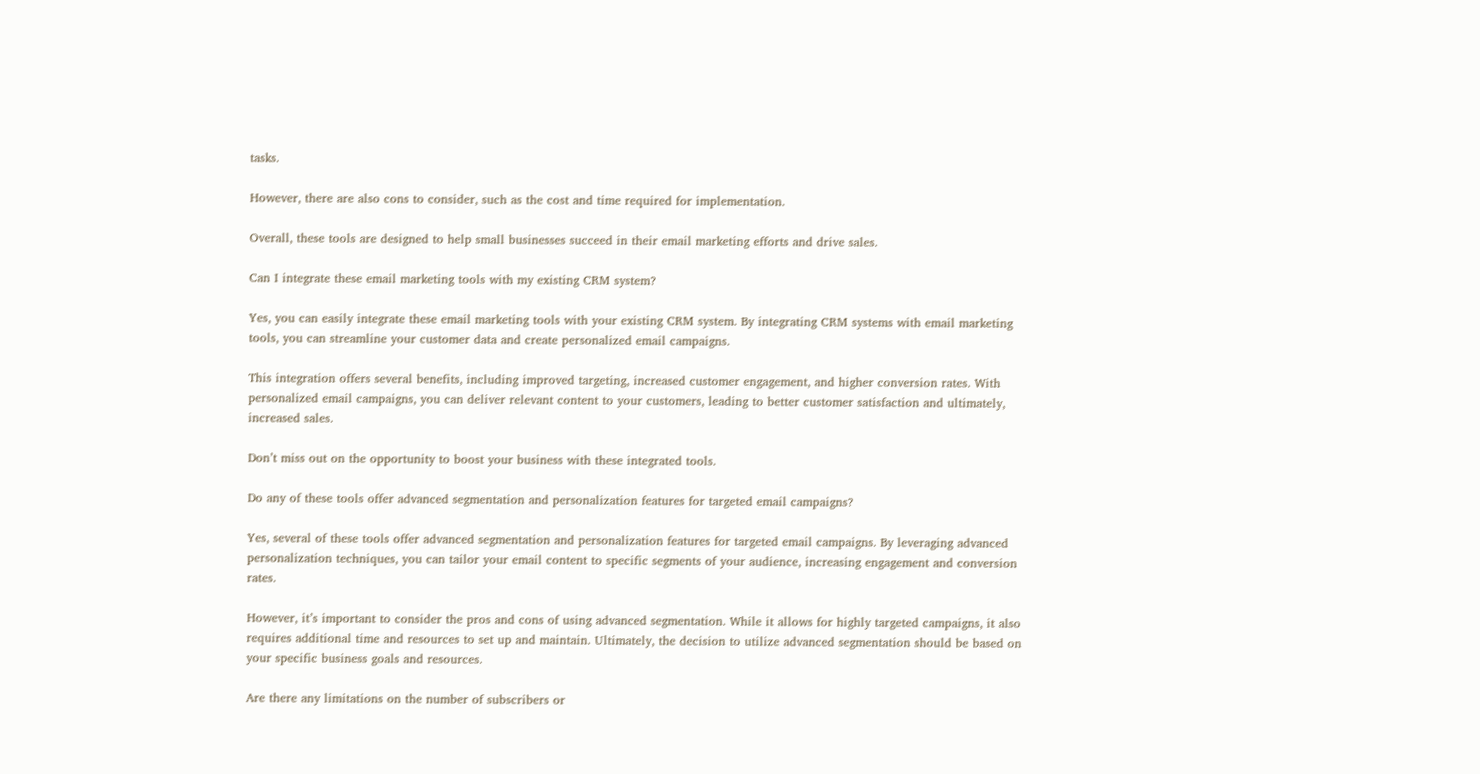tasks.

However, there are also cons to consider, such as the cost and time required for implementation.

Overall, these tools are designed to help small businesses succeed in their email marketing efforts and drive sales.

Can I integrate these email marketing tools with my existing CRM system?

Yes, you can easily integrate these email marketing tools with your existing CRM system. By integrating CRM systems with email marketing tools, you can streamline your customer data and create personalized email campaigns.

This integration offers several benefits, including improved targeting, increased customer engagement, and higher conversion rates. With personalized email campaigns, you can deliver relevant content to your customers, leading to better customer satisfaction and ultimately, increased sales.

Don’t miss out on the opportunity to boost your business with these integrated tools.

Do any of these tools offer advanced segmentation and personalization features for targeted email campaigns?

Yes, several of these tools offer advanced segmentation and personalization features for targeted email campaigns. By leveraging advanced personalization techniques, you can tailor your email content to specific segments of your audience, increasing engagement and conversion rates.

However, it’s important to consider the pros and cons of using advanced segmentation. While it allows for highly targeted campaigns, it also requires additional time and resources to set up and maintain. Ultimately, the decision to utilize advanced segmentation should be based on your specific business goals and resources.

Are there any limitations on the number of subscribers or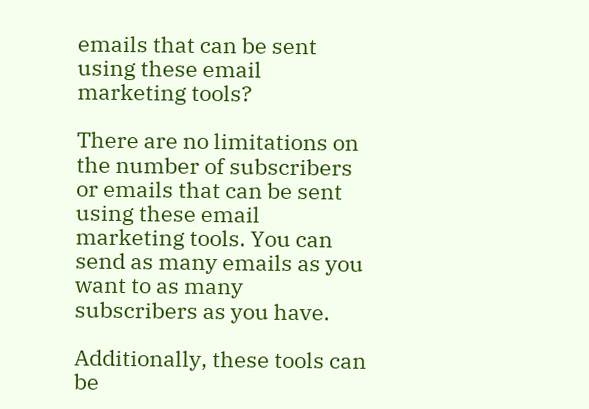emails that can be sent using these email marketing tools?

There are no limitations on the number of subscribers or emails that can be sent using these email marketing tools. You can send as many emails as you want to as many subscribers as you have.

Additionally, these tools can be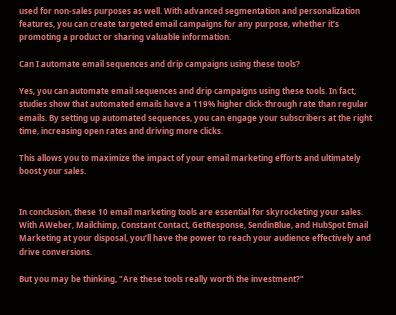used for non-sales purposes as well. With advanced segmentation and personalization features, you can create targeted email campaigns for any purpose, whether it’s promoting a product or sharing valuable information.

Can I automate email sequences and drip campaigns using these tools?

Yes, you can automate email sequences and drip campaigns using these tools. In fact, studies show that automated emails have a 119% higher click-through rate than regular emails. By setting up automated sequences, you can engage your subscribers at the right time, increasing open rates and driving more clicks.

This allows you to maximize the impact of your email marketing efforts and ultimately boost your sales.


In conclusion, these 10 email marketing tools are essential for skyrocketing your sales. With AWeber, Mailchimp, Constant Contact, GetResponse, SendinBlue, and HubSpot Email Marketing at your disposal, you’ll have the power to reach your audience effectively and drive conversions.

But you may be thinking, "Are these tools really worth the investment?"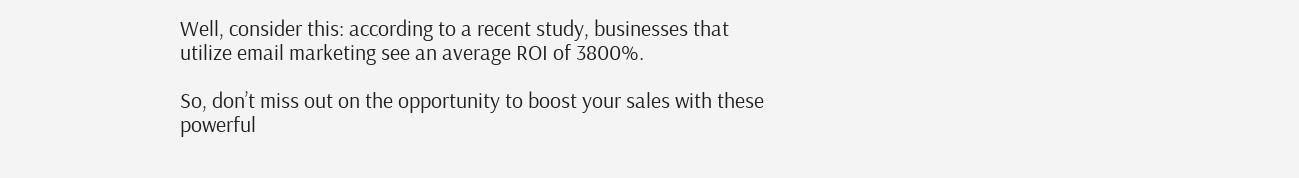Well, consider this: according to a recent study, businesses that utilize email marketing see an average ROI of 3800%.

So, don’t miss out on the opportunity to boost your sales with these powerful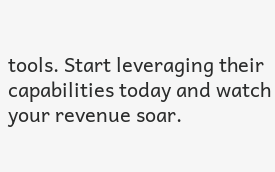tools. Start leveraging their capabilities today and watch your revenue soar.